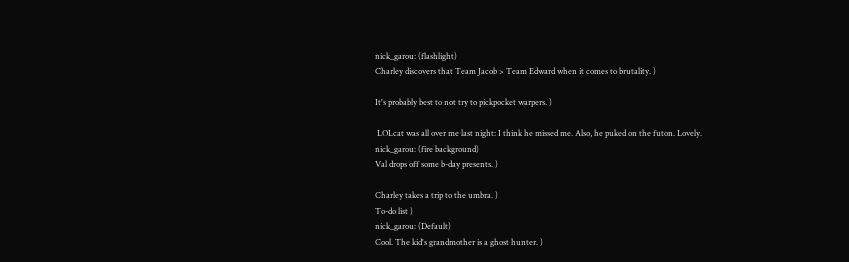nick_garou: (flashlight)
Charley discovers that Team Jacob > Team Edward when it comes to brutality. )

It's probably best to not try to pickpocket warpers. )

 LOLcat was all over me last night: I think he missed me. Also, he puked on the futon. Lovely.
nick_garou: (fire background)
Val drops off some b-day presents. )

Charley takes a trip to the umbra. )
To-do list )
nick_garou: (Default)
Cool. The kid's grandmother is a ghost hunter. )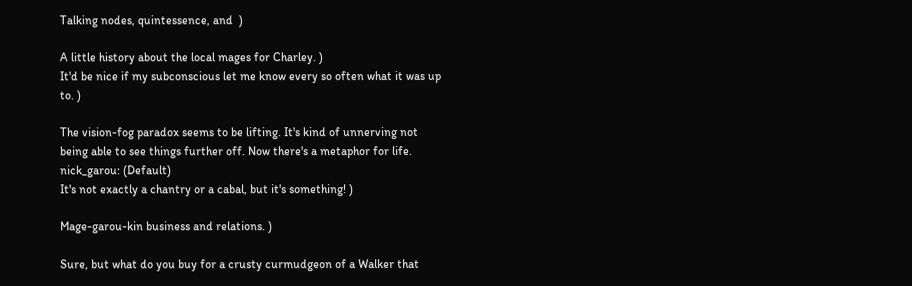Talking nodes, quintessence, and  )

A little history about the local mages for Charley. )
It'd be nice if my subconscious let me know every so often what it was up to. )

The vision-fog paradox seems to be lifting. It's kind of unnerving not being able to see things further off. Now there's a metaphor for life.
nick_garou: (Default)
It's not exactly a chantry or a cabal, but it's something! )

Mage-garou-kin business and relations. )

Sure, but what do you buy for a crusty curmudgeon of a Walker that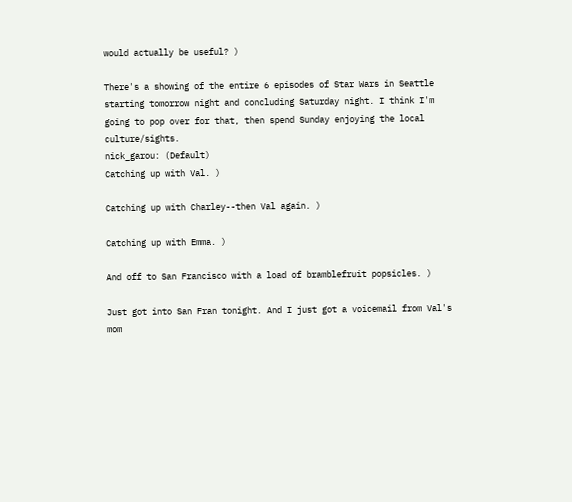would actually be useful? )

There's a showing of the entire 6 episodes of Star Wars in Seattle starting tomorrow night and concluding Saturday night. I think I'm going to pop over for that, then spend Sunday enjoying the local culture/sights.
nick_garou: (Default)
Catching up with Val. )

Catching up with Charley--then Val again. )

Catching up with Emma. )

And off to San Francisco with a load of bramblefruit popsicles. )

Just got into San Fran tonight. And I just got a voicemail from Val's mom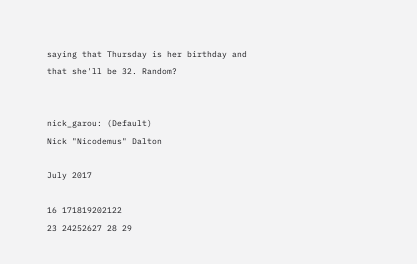saying that Thursday is her birthday and that she'll be 32. Random?


nick_garou: (Default)
Nick "Nicodemus" Dalton

July 2017

16 171819202122
23 24252627 28 29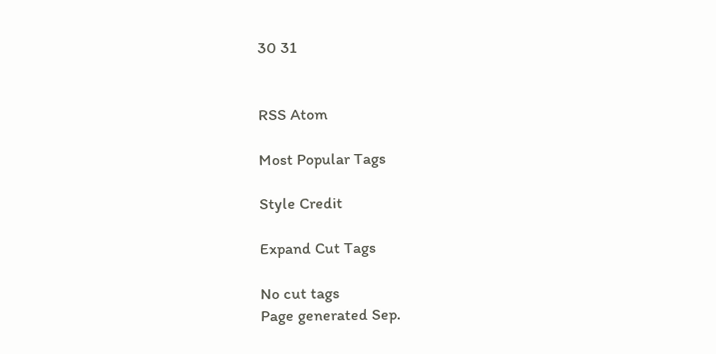30 31


RSS Atom

Most Popular Tags

Style Credit

Expand Cut Tags

No cut tags
Page generated Sep.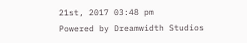21st, 2017 03:48 pm
Powered by Dreamwidth Studios